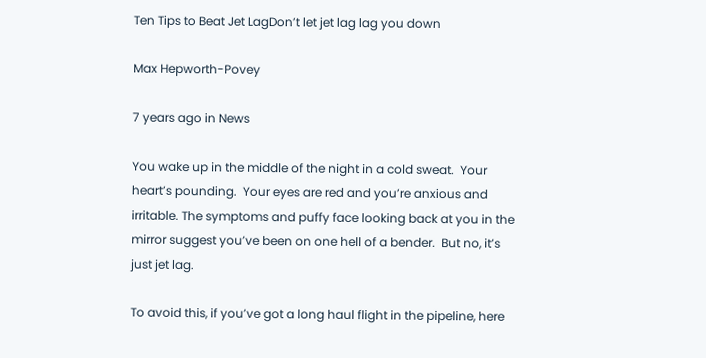Ten Tips to Beat Jet LagDon’t let jet lag lag you down

Max Hepworth-Povey

7 years ago in News

You wake up in the middle of the night in a cold sweat.  Your heart’s pounding.  Your eyes are red and you’re anxious and irritable. The symptoms and puffy face looking back at you in the mirror suggest you’ve been on one hell of a bender.  But no, it’s just jet lag.

To avoid this, if you’ve got a long haul flight in the pipeline, here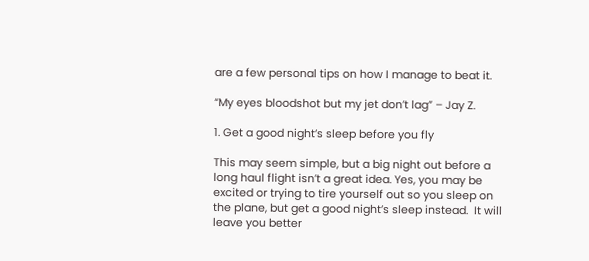are a few personal tips on how I manage to beat it.

“My eyes bloodshot but my jet don’t lag” – Jay Z.

1. Get a good night’s sleep before you fly

This may seem simple, but a big night out before a long haul flight isn’t a great idea. Yes, you may be excited or trying to tire yourself out so you sleep on the plane, but get a good night’s sleep instead.  It will leave you better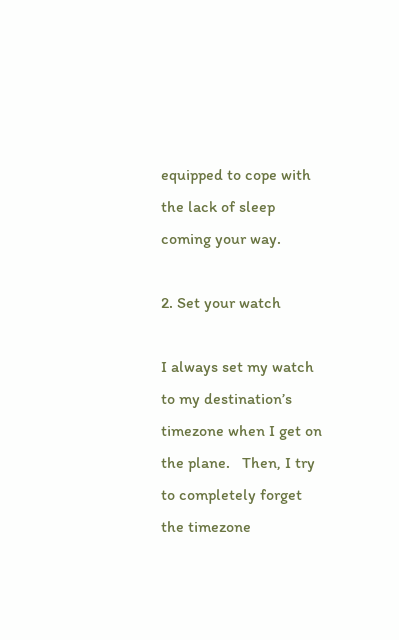equipped to cope with the lack of sleep coming your way.

2. Set your watch

I always set my watch to my destination’s timezone when I get on the plane.   Then, I try to completely forget the timezone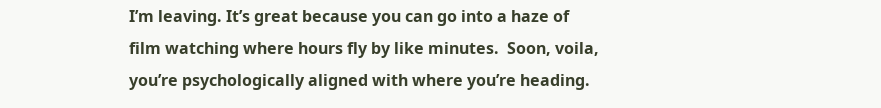I’m leaving. It’s great because you can go into a haze of film watching where hours fly by like minutes.  Soon, voila, you’re psychologically aligned with where you’re heading.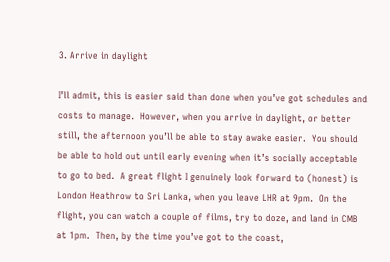3. Arrive in daylight

I’ll admit, this is easier said than done when you’ve got schedules and costs to manage.  However, when you arrive in daylight, or better still, the afternoon you’ll be able to stay awake easier.  You should be able to hold out until early evening when it’s socially acceptable to go to bed.  A great flight I genuinely look forward to (honest) is London Heathrow to Sri Lanka, when you leave LHR at 9pm.  On the flight, you can watch a couple of films, try to doze, and land in CMB at 1pm.  Then, by the time you’ve got to the coast,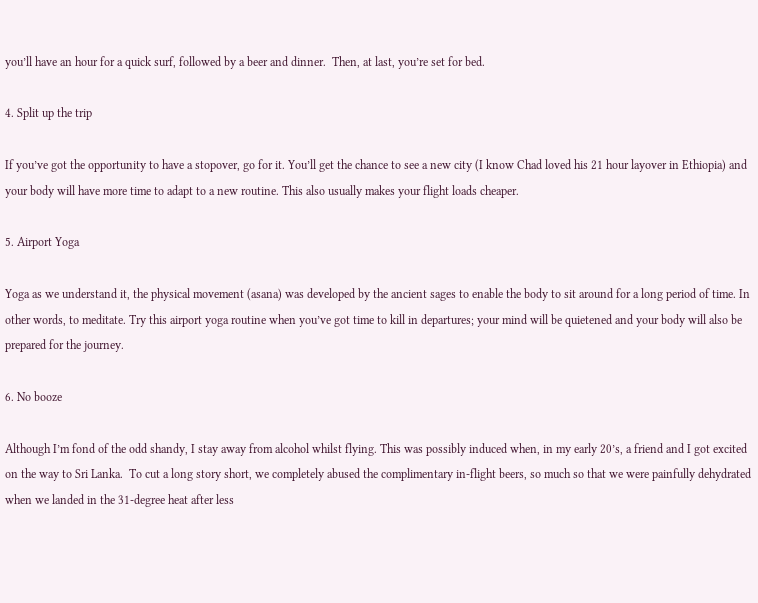you’ll have an hour for a quick surf, followed by a beer and dinner.  Then, at last, you’re set for bed.

4. Split up the trip

If you’ve got the opportunity to have a stopover, go for it. You’ll get the chance to see a new city (I know Chad loved his 21 hour layover in Ethiopia) and your body will have more time to adapt to a new routine. This also usually makes your flight loads cheaper.

5. Airport Yoga

Yoga as we understand it, the physical movement (asana) was developed by the ancient sages to enable the body to sit around for a long period of time. In other words, to meditate. Try this airport yoga routine when you’ve got time to kill in departures; your mind will be quietened and your body will also be prepared for the journey.

6. No booze

Although I’m fond of the odd shandy, I stay away from alcohol whilst flying. This was possibly induced when, in my early 20’s, a friend and I got excited on the way to Sri Lanka.  To cut a long story short, we completely abused the complimentary in-flight beers, so much so that we were painfully dehydrated when we landed in the 31-degree heat after less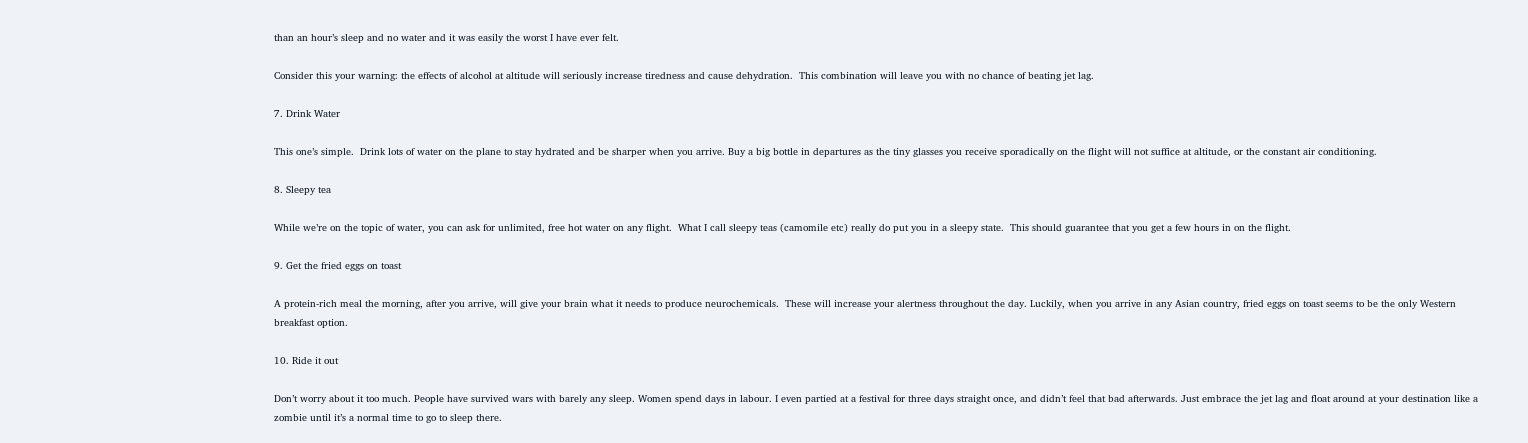than an hour’s sleep and no water and it was easily the worst I have ever felt.

Consider this your warning: the effects of alcohol at altitude will seriously increase tiredness and cause dehydration.  This combination will leave you with no chance of beating jet lag.

7. Drink Water

This one’s simple.  Drink lots of water on the plane to stay hydrated and be sharper when you arrive. Buy a big bottle in departures as the tiny glasses you receive sporadically on the flight will not suffice at altitude, or the constant air conditioning.

8. Sleepy tea

While we’re on the topic of water, you can ask for unlimited, free hot water on any flight.  What I call sleepy teas (camomile etc) really do put you in a sleepy state.  This should guarantee that you get a few hours in on the flight.

9. Get the fried eggs on toast

A protein-rich meal the morning, after you arrive, will give your brain what it needs to produce neurochemicals.  These will increase your alertness throughout the day. Luckily, when you arrive in any Asian country, fried eggs on toast seems to be the only Western breakfast option.

10. Ride it out

Don’t worry about it too much. People have survived wars with barely any sleep. Women spend days in labour. I even partied at a festival for three days straight once, and didn’t feel that bad afterwards. Just embrace the jet lag and float around at your destination like a zombie until it’s a normal time to go to sleep there.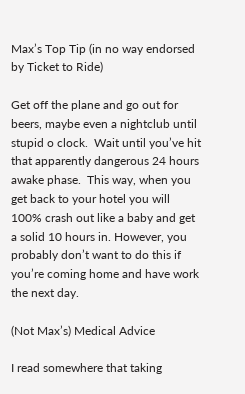Max’s Top Tip (in no way endorsed by Ticket to Ride)

Get off the plane and go out for beers, maybe even a nightclub until stupid o clock.  Wait until you’ve hit that apparently dangerous 24 hours awake phase.  This way, when you get back to your hotel you will 100% crash out like a baby and get a solid 10 hours in. However, you probably don’t want to do this if you’re coming home and have work the next day.

(Not Max’s) Medical Advice

I read somewhere that taking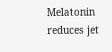Melatonin reduces jet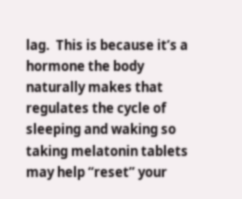lag.  This is because it’s a hormone the body naturally makes that regulates the cycle of sleeping and waking so taking melatonin tablets may help “reset” your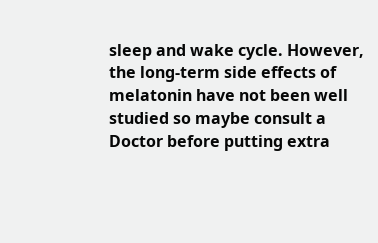sleep and wake cycle. However, the long-term side effects of melatonin have not been well studied so maybe consult a Doctor before putting extra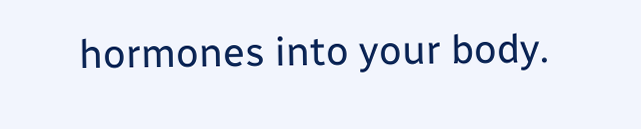hormones into your body.